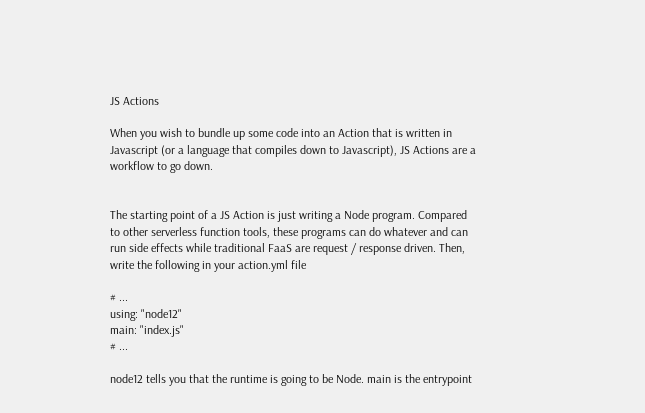JS Actions

When you wish to bundle up some code into an Action that is written in Javascript (or a language that compiles down to Javascript), JS Actions are a workflow to go down.


The starting point of a JS Action is just writing a Node program. Compared to other serverless function tools, these programs can do whatever and can run side effects while traditional FaaS are request / response driven. Then, write the following in your action.yml file

# ...
using: "node12"
main: "index.js"
# ...

node12 tells you that the runtime is going to be Node. main is the entrypoint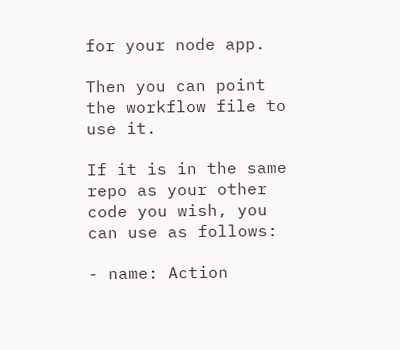for your node app.

Then you can point the workflow file to use it.

If it is in the same repo as your other code you wish, you can use as follows:

- name: Action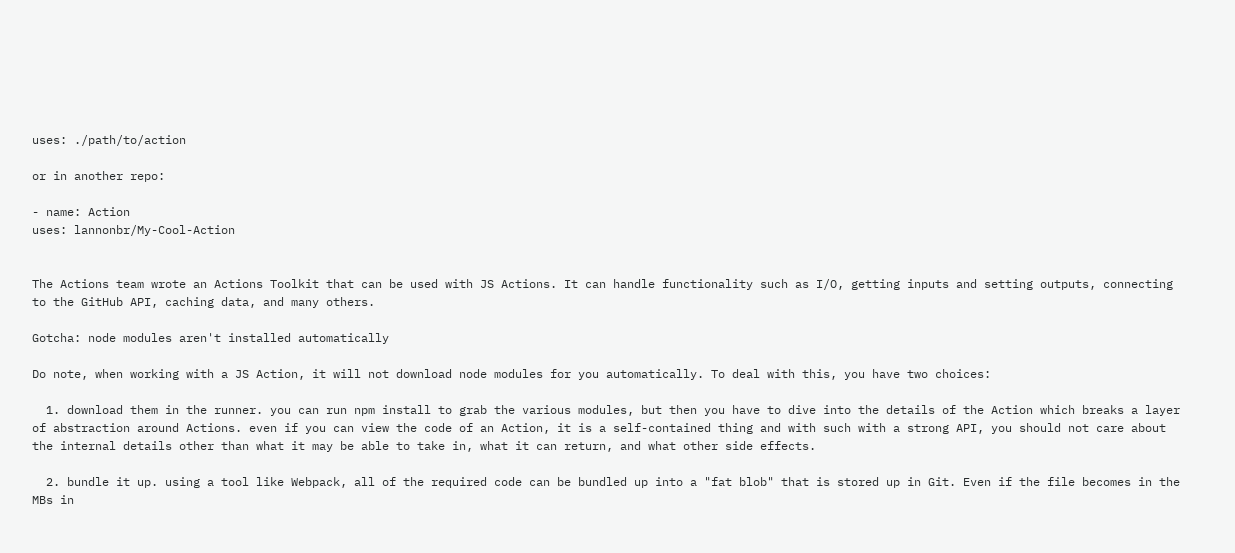uses: ./path/to/action

or in another repo:

- name: Action
uses: lannonbr/My-Cool-Action


The Actions team wrote an Actions Toolkit that can be used with JS Actions. It can handle functionality such as I/O, getting inputs and setting outputs, connecting to the GitHub API, caching data, and many others.

Gotcha: node modules aren't installed automatically

Do note, when working with a JS Action, it will not download node modules for you automatically. To deal with this, you have two choices:

  1. download them in the runner. you can run npm install to grab the various modules, but then you have to dive into the details of the Action which breaks a layer of abstraction around Actions. even if you can view the code of an Action, it is a self-contained thing and with such with a strong API, you should not care about the internal details other than what it may be able to take in, what it can return, and what other side effects.

  2. bundle it up. using a tool like Webpack, all of the required code can be bundled up into a "fat blob" that is stored up in Git. Even if the file becomes in the MBs in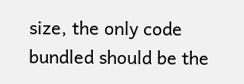size, the only code bundled should be the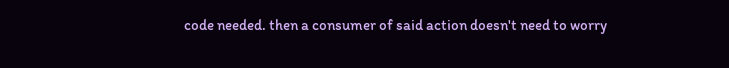code needed. then a consumer of said action doesn't need to worry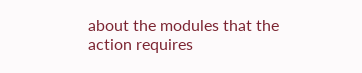about the modules that the action requires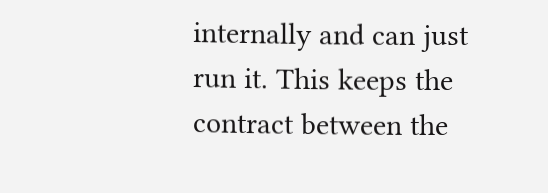internally and can just run it. This keeps the contract between the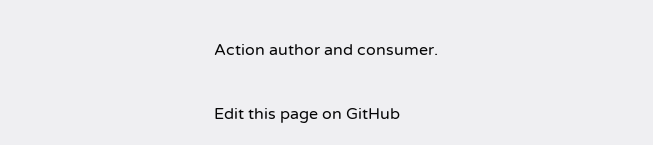Action author and consumer.

Edit this page on GitHub